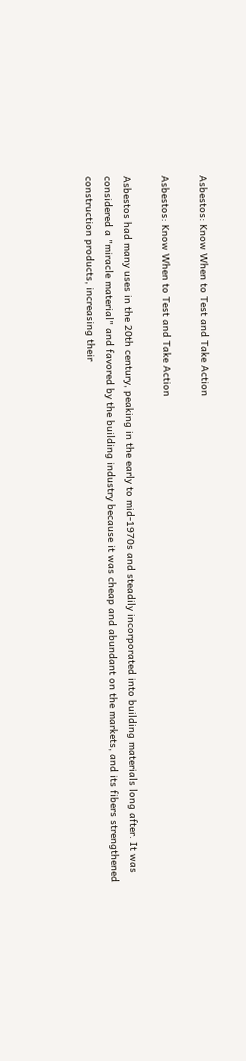Asbestos: Know When to Test and Take Action

Asbestos: Know When to Test and Take Action

Asbestos had many uses in the 20th century, peaking in the early to mid-1970s and steadily incorporated into building materials long after. It was considered a "miracle material" and favored by the building industry because it was cheap and abundant on the markets, and its fibers strengthened construction products, increasing their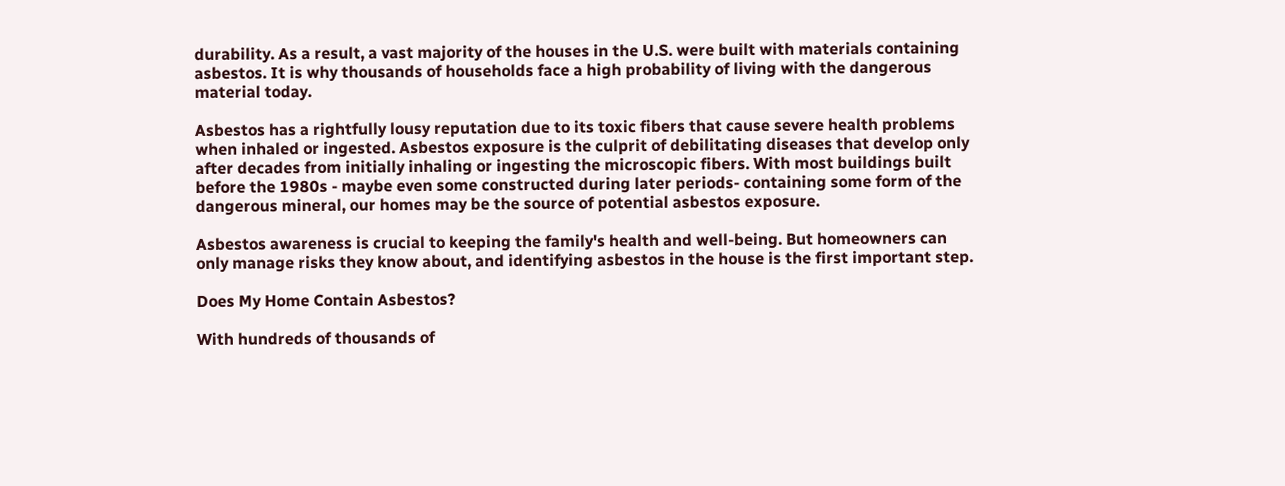durability. As a result, a vast majority of the houses in the U.S. were built with materials containing asbestos. It is why thousands of households face a high probability of living with the dangerous material today.

Asbestos has a rightfully lousy reputation due to its toxic fibers that cause severe health problems when inhaled or ingested. Asbestos exposure is the culprit of debilitating diseases that develop only after decades from initially inhaling or ingesting the microscopic fibers. With most buildings built before the 1980s - maybe even some constructed during later periods- containing some form of the dangerous mineral, our homes may be the source of potential asbestos exposure.

Asbestos awareness is crucial to keeping the family's health and well-being. But homeowners can only manage risks they know about, and identifying asbestos in the house is the first important step.

Does My Home Contain Asbestos?

With hundreds of thousands of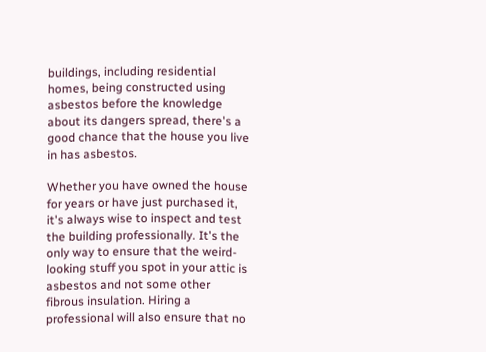buildings, including residential homes, being constructed using asbestos before the knowledge about its dangers spread, there's a good chance that the house you live in has asbestos.

Whether you have owned the house for years or have just purchased it, it's always wise to inspect and test the building professionally. It's the only way to ensure that the weird-looking stuff you spot in your attic is asbestos and not some other fibrous insulation. Hiring a professional will also ensure that no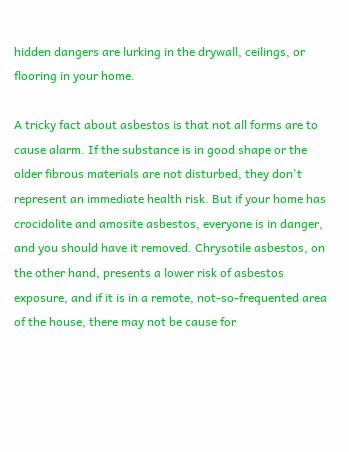hidden dangers are lurking in the drywall, ceilings, or flooring in your home.

A tricky fact about asbestos is that not all forms are to cause alarm. If the substance is in good shape or the older fibrous materials are not disturbed, they don't represent an immediate health risk. But if your home has crocidolite and amosite asbestos, everyone is in danger, and you should have it removed. Chrysotile asbestos, on the other hand, presents a lower risk of asbestos exposure, and if it is in a remote, not-so-frequented area of the house, there may not be cause for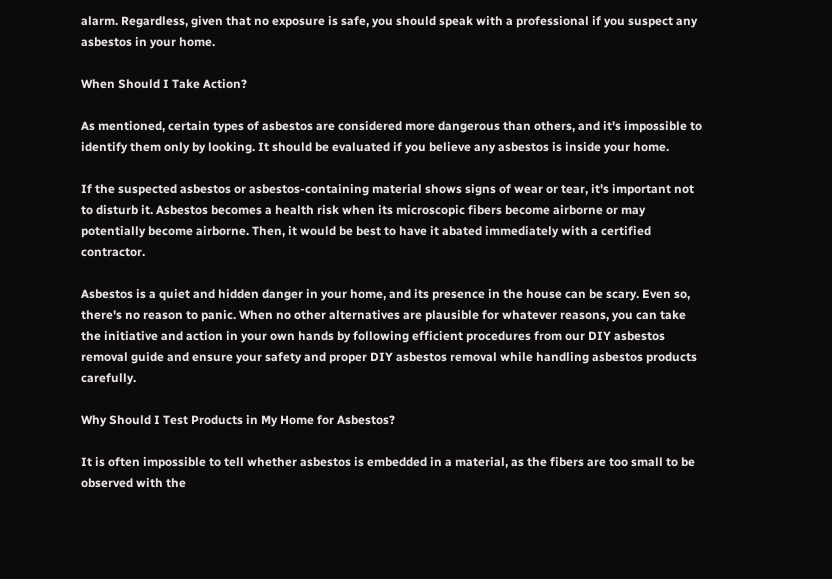alarm. Regardless, given that no exposure is safe, you should speak with a professional if you suspect any asbestos in your home.

When Should I Take Action?

As mentioned, certain types of asbestos are considered more dangerous than others, and it's impossible to identify them only by looking. It should be evaluated if you believe any asbestos is inside your home.

If the suspected asbestos or asbestos-containing material shows signs of wear or tear, it's important not to disturb it. Asbestos becomes a health risk when its microscopic fibers become airborne or may potentially become airborne. Then, it would be best to have it abated immediately with a certified contractor.

Asbestos is a quiet and hidden danger in your home, and its presence in the house can be scary. Even so, there's no reason to panic. When no other alternatives are plausible for whatever reasons, you can take the initiative and action in your own hands by following efficient procedures from our DIY asbestos removal guide and ensure your safety and proper DIY asbestos removal while handling asbestos products carefully.

Why Should I Test Products in My Home for Asbestos?

It is often impossible to tell whether asbestos is embedded in a material, as the fibers are too small to be observed with the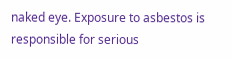naked eye. Exposure to asbestos is responsible for serious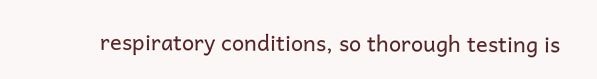respiratory conditions, so thorough testing is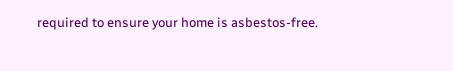required to ensure your home is asbestos-free.